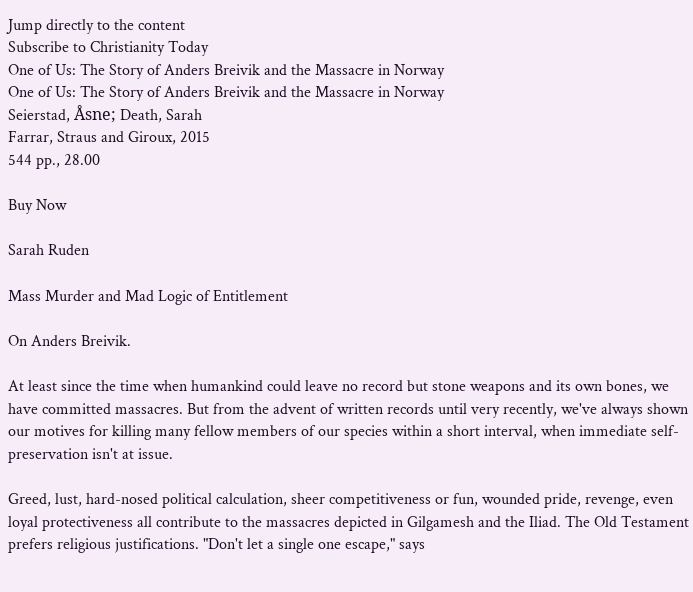Jump directly to the content
Subscribe to Christianity Today
One of Us: The Story of Anders Breivik and the Massacre in Norway
One of Us: The Story of Anders Breivik and the Massacre in Norway
Seierstad, Åsne; Death, Sarah
Farrar, Straus and Giroux, 2015
544 pp., 28.00

Buy Now

Sarah Ruden

Mass Murder and Mad Logic of Entitlement

On Anders Breivik.

At least since the time when humankind could leave no record but stone weapons and its own bones, we have committed massacres. But from the advent of written records until very recently, we've always shown our motives for killing many fellow members of our species within a short interval, when immediate self-preservation isn't at issue.

Greed, lust, hard-nosed political calculation, sheer competitiveness or fun, wounded pride, revenge, even loyal protectiveness all contribute to the massacres depicted in Gilgamesh and the Iliad. The Old Testament prefers religious justifications. "Don't let a single one escape," says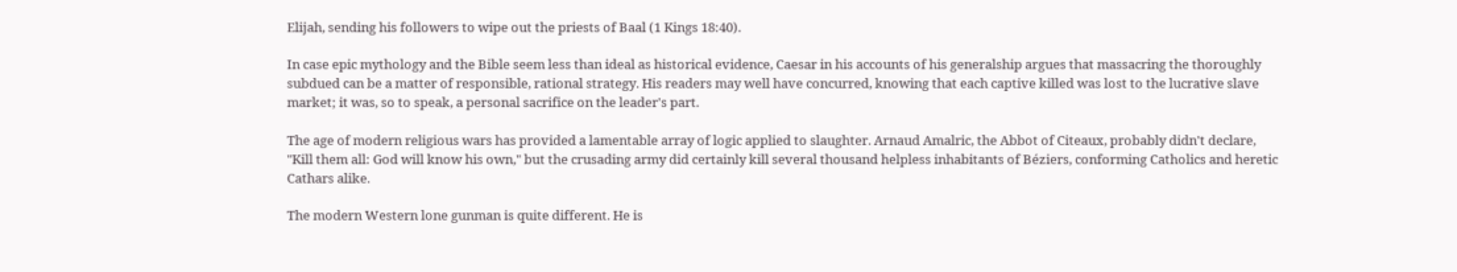Elijah, sending his followers to wipe out the priests of Baal (1 Kings 18:40).

In case epic mythology and the Bible seem less than ideal as historical evidence, Caesar in his accounts of his generalship argues that massacring the thoroughly subdued can be a matter of responsible, rational strategy. His readers may well have concurred, knowing that each captive killed was lost to the lucrative slave market; it was, so to speak, a personal sacrifice on the leader's part.

The age of modern religious wars has provided a lamentable array of logic applied to slaughter. Arnaud Amalric, the Abbot of Citeaux, probably didn't declare, "Kill them all: God will know his own," but the crusading army did certainly kill several thousand helpless inhabitants of Béziers, conforming Catholics and heretic Cathars alike.

The modern Western lone gunman is quite different. He is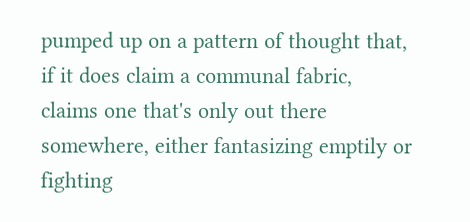pumped up on a pattern of thought that, if it does claim a communal fabric, claims one that's only out there somewhere, either fantasizing emptily or fighting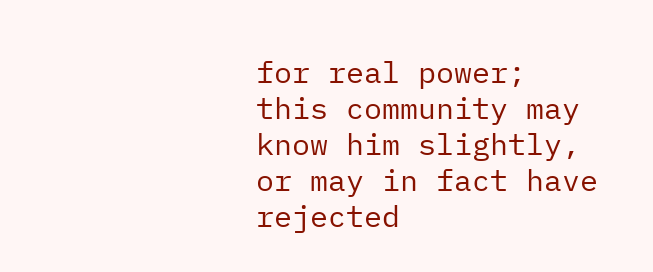for real power; this community may know him slightly, or may in fact have rejected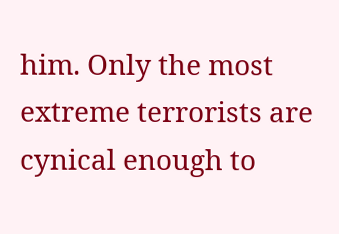him. Only the most extreme terrorists are cynical enough to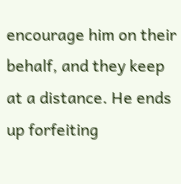encourage him on their behalf, and they keep at a distance. He ends up forfeiting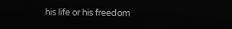his life or his freedom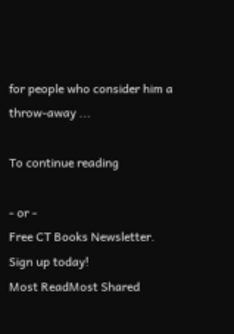for people who consider him a throw-away ...

To continue reading

- or -
Free CT Books Newsletter. Sign up today!
Most ReadMost Shared